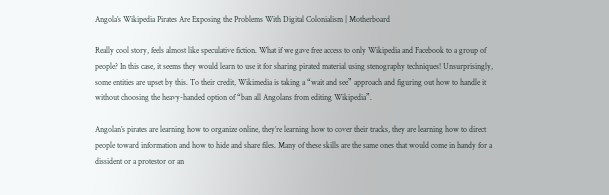Angola’s Wikipedia Pirates Are Exposing the Problems With Digital Colonialism | Motherboard

Really cool story, feels almost like speculative fiction. What if we gave free access to only Wikipedia and Facebook to a group of people? In this case, it seems they would learn to use it for sharing pirated material using stenography techniques! Unsurprisingly, some entities are upset by this. To their credit, Wikimedia is taking a “wait and see” approach and figuring out how to handle it without choosing the heavy-handed option of “ban all Angolans from editing Wikipedia”.

Angolan’s pirates are learning how to organize online, they’re learning how to cover their tracks, they are learning how to direct people toward information and how to hide and share files. Many of these skills are the same ones that would come in handy for a dissident or a protestor or an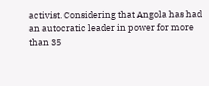activist. Considering that Angola has had an autocratic leader in power for more than 35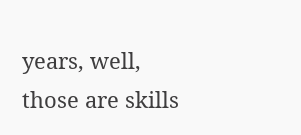years, well, those are skills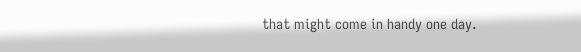that might come in handy one day.